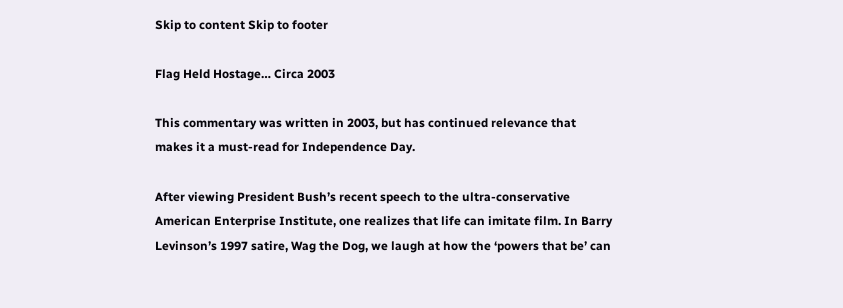Skip to content Skip to footer

Flag Held Hostage… Circa 2003

This commentary was written in 2003, but has continued relevance that makes it a must-read for Independence Day.

After viewing President Bush’s recent speech to the ultra-conservative American Enterprise Institute, one realizes that life can imitate film. In Barry Levinson’s 1997 satire, Wag the Dog, we laugh at how the ‘powers that be’ can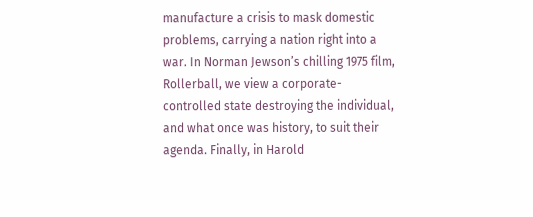manufacture a crisis to mask domestic problems, carrying a nation right into a war. In Norman Jewson’s chilling 1975 film, Rollerball, we view a corporate-controlled state destroying the individual, and what once was history, to suit their agenda. Finally, in Harold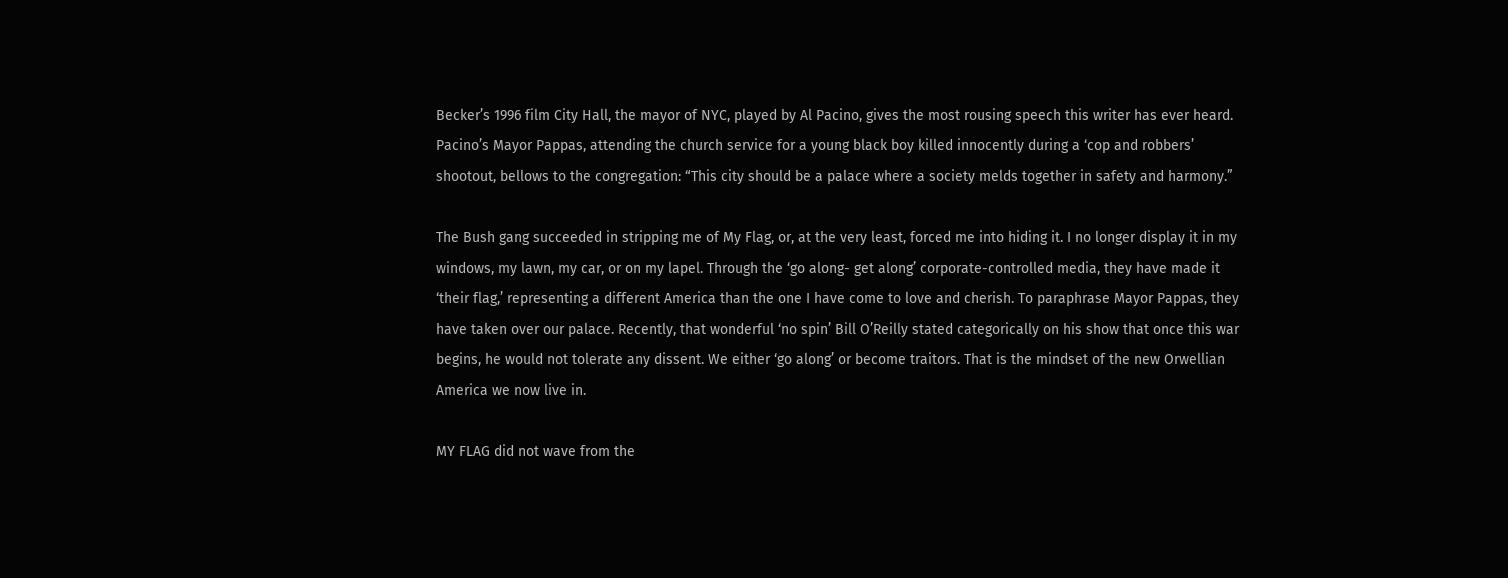Becker’s 1996 film City Hall, the mayor of NYC, played by Al Pacino, gives the most rousing speech this writer has ever heard. Pacino’s Mayor Pappas, attending the church service for a young black boy killed innocently during a ‘cop and robbers’ shootout, bellows to the congregation: “This city should be a palace where a society melds together in safety and harmony.”

The Bush gang succeeded in stripping me of My Flag, or, at the very least, forced me into hiding it. I no longer display it in my windows, my lawn, my car, or on my lapel. Through the ‘go along- get along’ corporate-controlled media, they have made it ‘their flag,’ representing a different America than the one I have come to love and cherish. To paraphrase Mayor Pappas, they have taken over our palace. Recently, that wonderful ‘no spin’ Bill O’Reilly stated categorically on his show that once this war begins, he would not tolerate any dissent. We either ‘go along’ or become traitors. That is the mindset of the new Orwellian America we now live in.

MY FLAG did not wave from the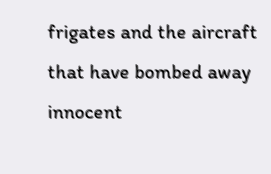frigates and the aircraft that have bombed away innocent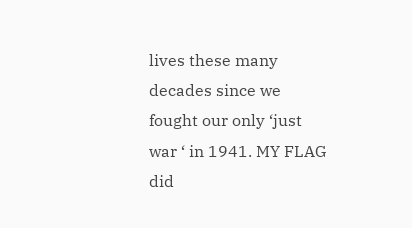lives these many decades since we fought our only ‘just war ‘ in 1941. MY FLAG did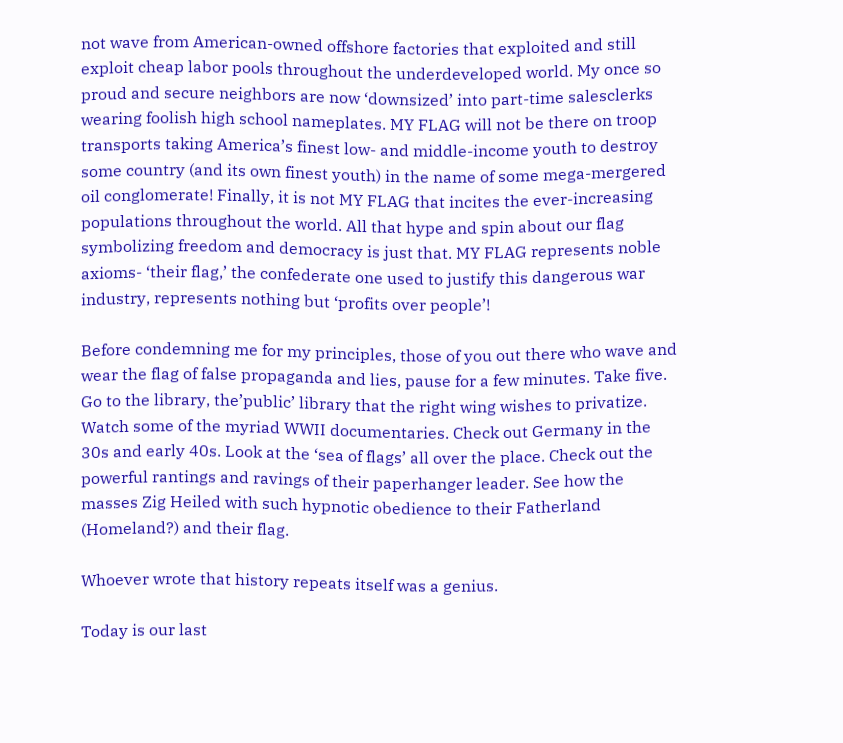not wave from American-owned offshore factories that exploited and still exploit cheap labor pools throughout the underdeveloped world. My once so proud and secure neighbors are now ‘downsized’ into part-time salesclerks wearing foolish high school nameplates. MY FLAG will not be there on troop transports taking America’s finest low- and middle-income youth to destroy some country (and its own finest youth) in the name of some mega-mergered oil conglomerate! Finally, it is not MY FLAG that incites the ever-increasing populations throughout the world. All that hype and spin about our flag symbolizing freedom and democracy is just that. MY FLAG represents noble axioms- ‘their flag,’ the confederate one used to justify this dangerous war industry, represents nothing but ‘profits over people’!

Before condemning me for my principles, those of you out there who wave and wear the flag of false propaganda and lies, pause for a few minutes. Take five. Go to the library, the’public’ library that the right wing wishes to privatize. Watch some of the myriad WWII documentaries. Check out Germany in the 30s and early 40s. Look at the ‘sea of flags’ all over the place. Check out the powerful rantings and ravings of their paperhanger leader. See how the masses Zig Heiled with such hypnotic obedience to their Fatherland (Homeland?) and their flag.

Whoever wrote that history repeats itself was a genius.

Today is our last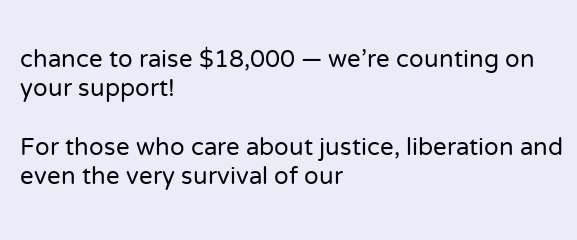chance to raise $18,000 — we’re counting on your support!

For those who care about justice, liberation and even the very survival of our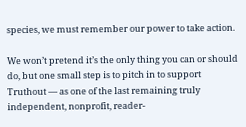species, we must remember our power to take action.

We won’t pretend it’s the only thing you can or should do, but one small step is to pitch in to support Truthout — as one of the last remaining truly independent, nonprofit, reader-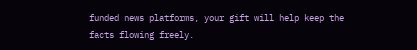funded news platforms, your gift will help keep the facts flowing freely.